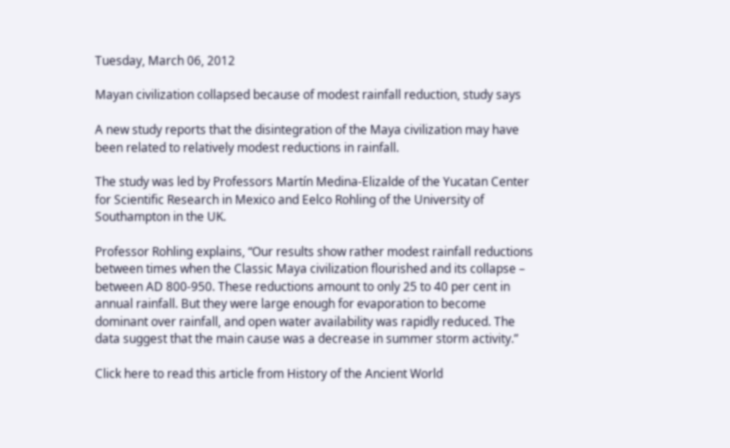Tuesday, March 06, 2012

Mayan civilization collapsed because of modest rainfall reduction, study says

A new study reports that the disintegration of the Maya civilization may have been related to relatively modest reductions in rainfall.

The study was led by Professors Martín Medina-Elizalde of the Yucatan Center for Scientific Research in Mexico and Eelco Rohling of the University of Southampton in the UK.

Professor Rohling explains, “Our results show rather modest rainfall reductions between times when the Classic Maya civilization flourished and its collapse – between AD 800-950. These reductions amount to only 25 to 40 per cent in annual rainfall. But they were large enough for evaporation to become dominant over rainfall, and open water availability was rapidly reduced. The data suggest that the main cause was a decrease in summer storm activity.”

Click here to read this article from History of the Ancient World